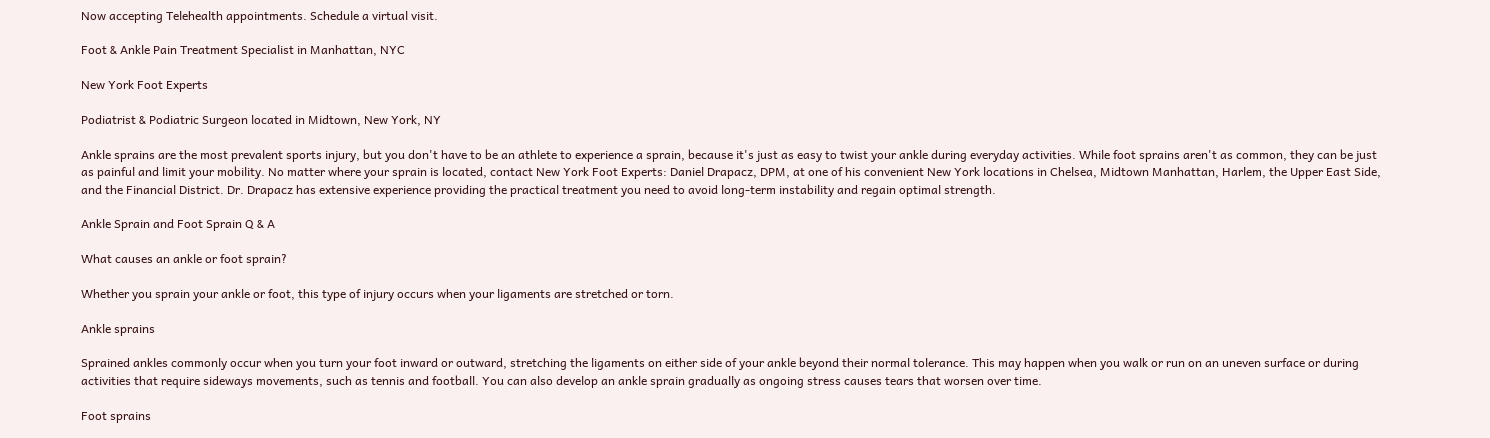Now accepting Telehealth appointments. Schedule a virtual visit.

Foot & Ankle Pain Treatment Specialist in Manhattan, NYC

New York Foot Experts

Podiatrist & Podiatric Surgeon located in Midtown, New York, NY

Ankle sprains are the most prevalent sports injury, but you don't have to be an athlete to experience a sprain, because it's just as easy to twist your ankle during everyday activities. While foot sprains aren't as common, they can be just as painful and limit your mobility. No matter where your sprain is located, contact New York Foot Experts: Daniel Drapacz, DPM, at one of his convenient New York locations in Chelsea, Midtown Manhattan, Harlem, the Upper East Side, and the Financial District. Dr. Drapacz has extensive experience providing the practical treatment you need to avoid long-term instability and regain optimal strength.

Ankle Sprain and Foot Sprain Q & A

What causes an ankle or foot sprain?

Whether you sprain your ankle or foot, this type of injury occurs when your ligaments are stretched or torn.

Ankle sprains

Sprained ankles commonly occur when you turn your foot inward or outward, stretching the ligaments on either side of your ankle beyond their normal tolerance. This may happen when you walk or run on an uneven surface or during activities that require sideways movements, such as tennis and football. You can also develop an ankle sprain gradually as ongoing stress causes tears that worsen over time.

Foot sprains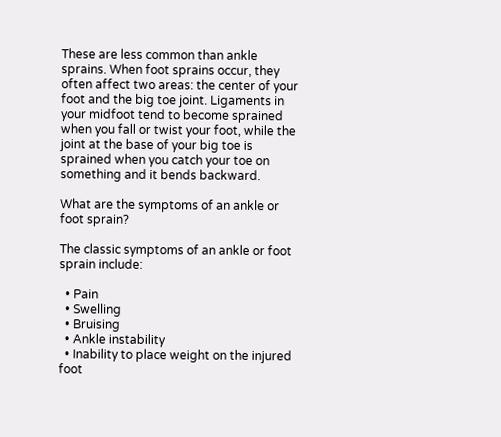These are less common than ankle sprains. When foot sprains occur, they often affect two areas: the center of your foot and the big toe joint. Ligaments in your midfoot tend to become sprained when you fall or twist your foot, while the joint at the base of your big toe is sprained when you catch your toe on something and it bends backward.

What are the symptoms of an ankle or foot sprain?

The classic symptoms of an ankle or foot sprain include:

  • Pain
  • Swelling
  • Bruising
  • Ankle instability
  • Inability to place weight on the injured foot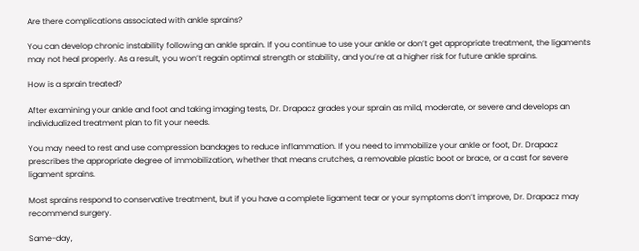Are there complications associated with ankle sprains?

You can develop chronic instability following an ankle sprain. If you continue to use your ankle or don’t get appropriate treatment, the ligaments may not heal properly. As a result, you won’t regain optimal strength or stability, and you’re at a higher risk for future ankle sprains.

How is a sprain treated?

After examining your ankle and foot and taking imaging tests, Dr. Drapacz grades your sprain as mild, moderate, or severe and develops an individualized treatment plan to fit your needs.

You may need to rest and use compression bandages to reduce inflammation. If you need to immobilize your ankle or foot, Dr. Drapacz prescribes the appropriate degree of immobilization, whether that means crutches, a removable plastic boot or brace, or a cast for severe ligament sprains.

Most sprains respond to conservative treatment, but if you have a complete ligament tear or your symptoms don’t improve, Dr. Drapacz may recommend surgery.

Same-day,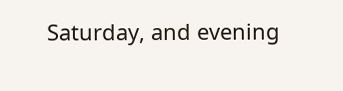Saturday, and evening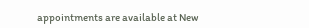appointments are available at New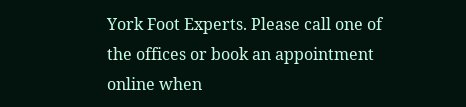York Foot Experts. Please call one of the offices or book an appointment online when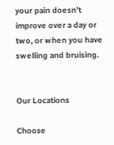your pain doesn’t improve over a day or two, or when you have swelling and bruising.


Our Locations

Choose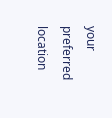your preferred location